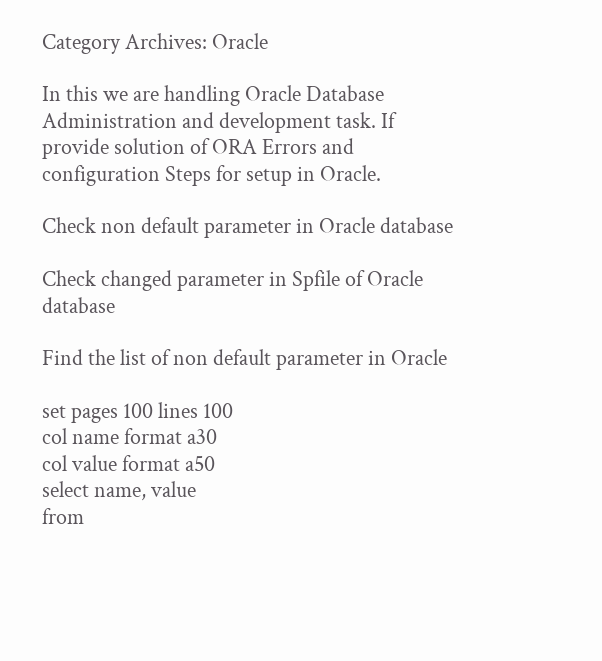Category Archives: Oracle

In this we are handling Oracle Database Administration and development task. If provide solution of ORA Errors and configuration Steps for setup in Oracle.

Check non default parameter in Oracle database

Check changed parameter in Spfile of Oracle database

Find the list of non default parameter in Oracle

set pages 100 lines 100
col name format a30
col value format a50
select name, value
from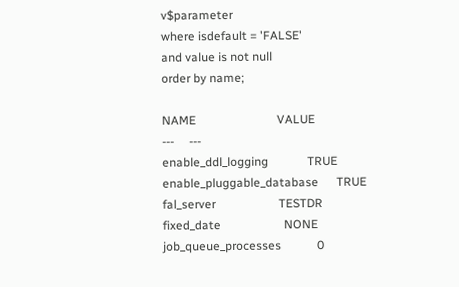v$parameter
where isdefault = 'FALSE'
and value is not null
order by name;

NAME                           VALUE
---     ---
enable_ddl_logging             TRUE
enable_pluggable_database      TRUE
fal_server                     TESTDR
fixed_date                     NONE
job_queue_processes            0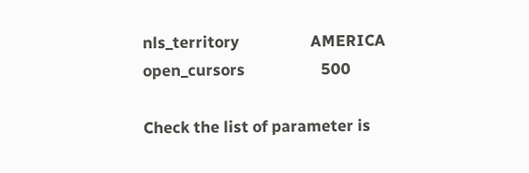nls_territory                  AMERICA
open_cursors                   500

Check the list of parameter is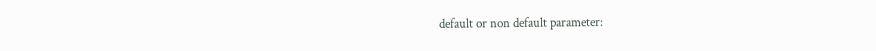default or non default parameter: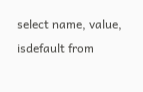select name, value, isdefault from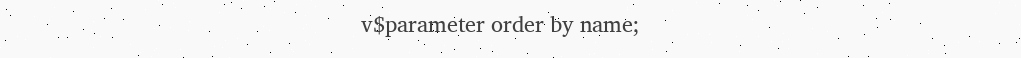v$parameter order by name;